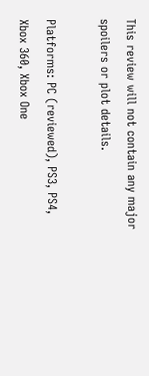This review will not contain any major spoilers or plot details.

Platforms: PC (reviewed), PS3, PS4, Xbox 360, Xbox One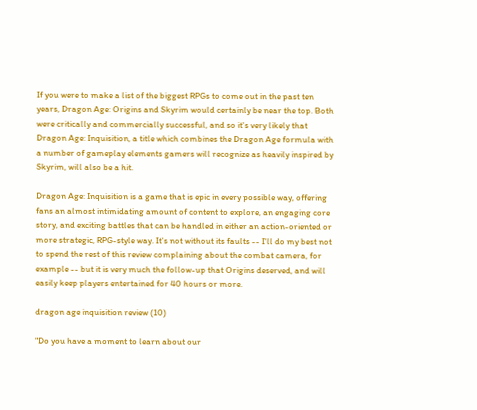If you were to make a list of the biggest RPGs to come out in the past ten years, Dragon Age: Origins and Skyrim would certainly be near the top. Both were critically and commercially successful, and so it's very likely that Dragon Age: Inquisition, a title which combines the Dragon Age formula with a number of gameplay elements gamers will recognize as heavily inspired by Skyrim, will also be a hit.

Dragon Age: Inquisition is a game that is epic in every possible way, offering fans an almost intimidating amount of content to explore, an engaging core story, and exciting battles that can be handled in either an action-oriented or more strategic, RPG-style way. It's not without its faults -- I'll do my best not to spend the rest of this review complaining about the combat camera, for example -- but it is very much the follow-up that Origins deserved, and will easily keep players entertained for 40 hours or more.

dragon age inquisition review (10)

"Do you have a moment to learn about our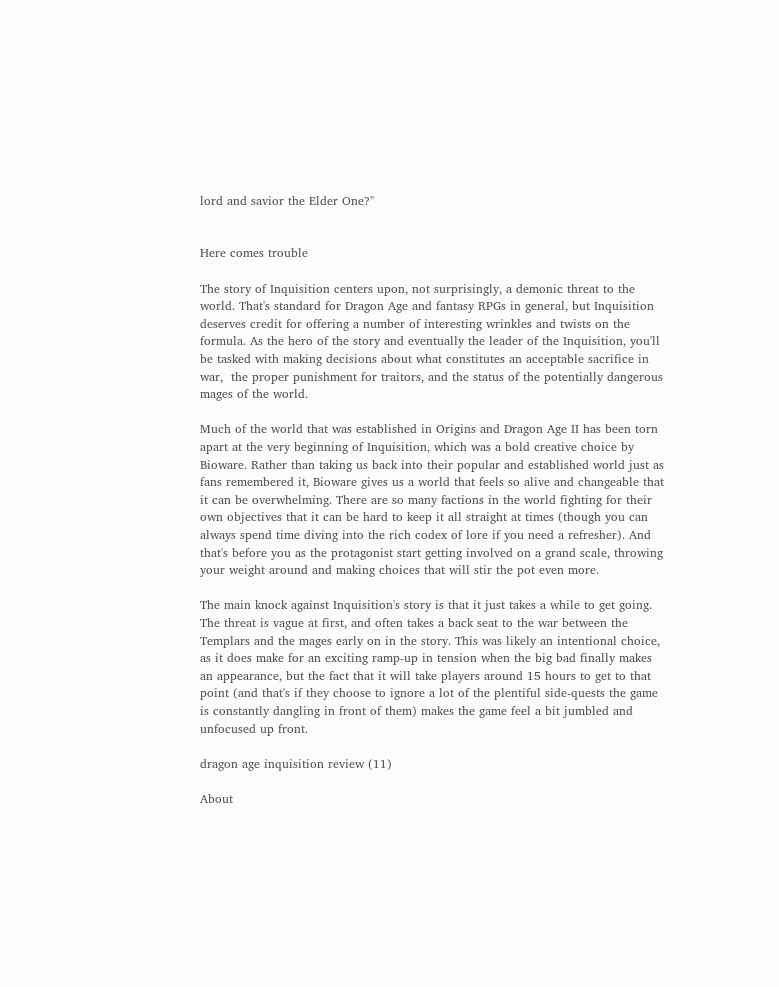lord and savior the Elder One?"


Here comes trouble

The story of Inquisition centers upon, not surprisingly, a demonic threat to the world. That's standard for Dragon Age and fantasy RPGs in general, but Inquisition deserves credit for offering a number of interesting wrinkles and twists on the formula. As the hero of the story and eventually the leader of the Inquisition, you'll be tasked with making decisions about what constitutes an acceptable sacrifice in war,  the proper punishment for traitors, and the status of the potentially dangerous mages of the world.

Much of the world that was established in Origins and Dragon Age II has been torn apart at the very beginning of Inquisition, which was a bold creative choice by Bioware. Rather than taking us back into their popular and established world just as fans remembered it, Bioware gives us a world that feels so alive and changeable that it can be overwhelming. There are so many factions in the world fighting for their own objectives that it can be hard to keep it all straight at times (though you can always spend time diving into the rich codex of lore if you need a refresher). And that's before you as the protagonist start getting involved on a grand scale, throwing your weight around and making choices that will stir the pot even more.

The main knock against Inquisition's story is that it just takes a while to get going. The threat is vague at first, and often takes a back seat to the war between the Templars and the mages early on in the story. This was likely an intentional choice, as it does make for an exciting ramp-up in tension when the big bad finally makes an appearance, but the fact that it will take players around 15 hours to get to that point (and that's if they choose to ignore a lot of the plentiful side-quests the game is constantly dangling in front of them) makes the game feel a bit jumbled and unfocused up front.

dragon age inquisition review (11)

About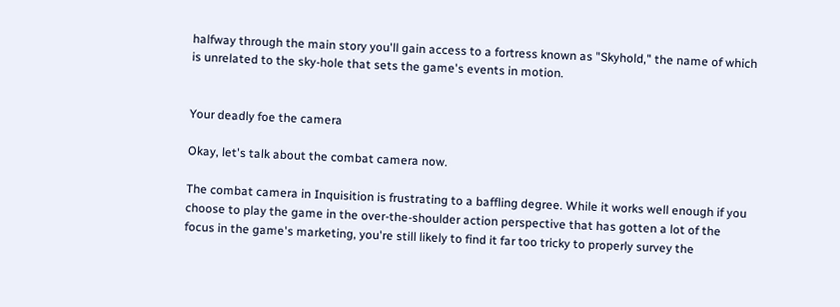halfway through the main story you'll gain access to a fortress known as "Skyhold," the name of which is unrelated to the sky-hole that sets the game's events in motion.


Your deadly foe the camera

Okay, let's talk about the combat camera now.

The combat camera in Inquisition is frustrating to a baffling degree. While it works well enough if you choose to play the game in the over-the-shoulder action perspective that has gotten a lot of the focus in the game's marketing, you're still likely to find it far too tricky to properly survey the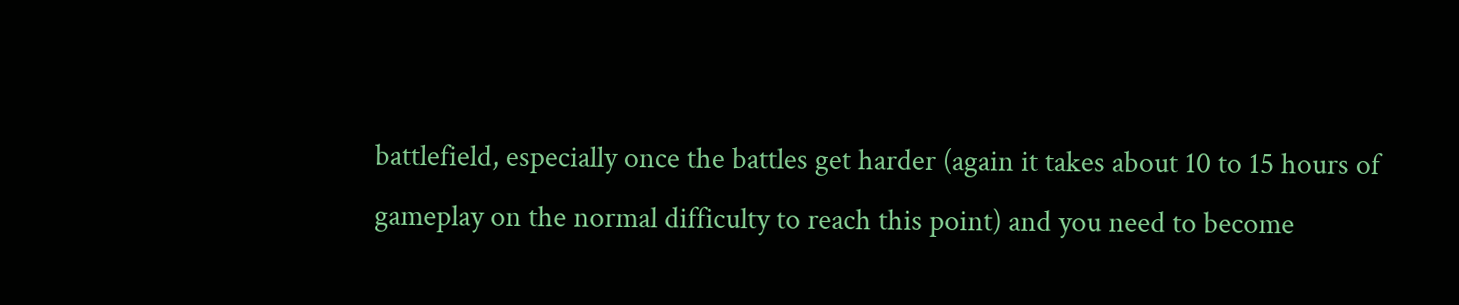battlefield, especially once the battles get harder (again it takes about 10 to 15 hours of gameplay on the normal difficulty to reach this point) and you need to become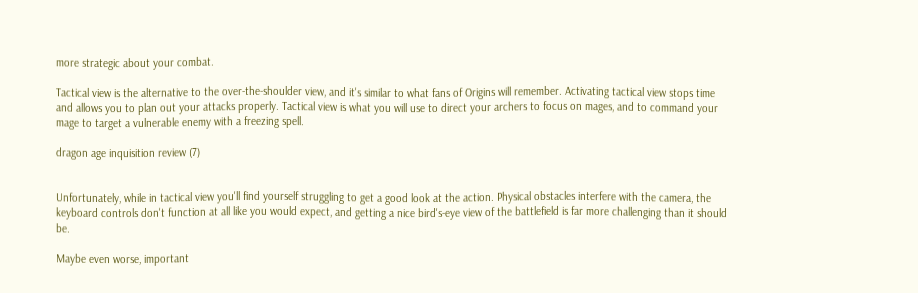more strategic about your combat.

Tactical view is the alternative to the over-the-shoulder view, and it's similar to what fans of Origins will remember. Activating tactical view stops time and allows you to plan out your attacks properly. Tactical view is what you will use to direct your archers to focus on mages, and to command your mage to target a vulnerable enemy with a freezing spell.

dragon age inquisition review (7)


Unfortunately, while in tactical view you'll find yourself struggling to get a good look at the action. Physical obstacles interfere with the camera, the keyboard controls don't function at all like you would expect, and getting a nice bird's-eye view of the battlefield is far more challenging than it should be.

Maybe even worse, important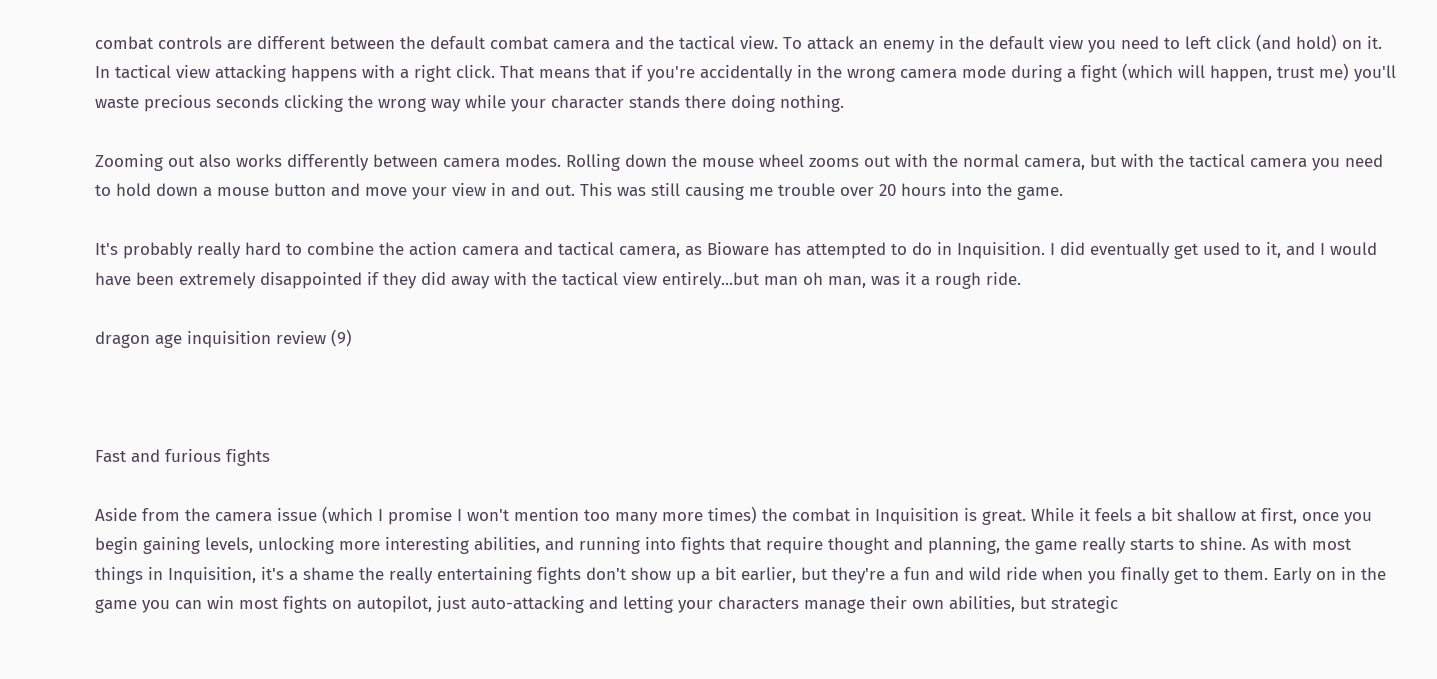combat controls are different between the default combat camera and the tactical view. To attack an enemy in the default view you need to left click (and hold) on it. In tactical view attacking happens with a right click. That means that if you're accidentally in the wrong camera mode during a fight (which will happen, trust me) you'll waste precious seconds clicking the wrong way while your character stands there doing nothing.

Zooming out also works differently between camera modes. Rolling down the mouse wheel zooms out with the normal camera, but with the tactical camera you need to hold down a mouse button and move your view in and out. This was still causing me trouble over 20 hours into the game.

It's probably really hard to combine the action camera and tactical camera, as Bioware has attempted to do in Inquisition. I did eventually get used to it, and I would have been extremely disappointed if they did away with the tactical view entirely...but man oh man, was it a rough ride.

dragon age inquisition review (9)



Fast and furious fights

Aside from the camera issue (which I promise I won't mention too many more times) the combat in Inquisition is great. While it feels a bit shallow at first, once you begin gaining levels, unlocking more interesting abilities, and running into fights that require thought and planning, the game really starts to shine. As with most things in Inquisition, it's a shame the really entertaining fights don't show up a bit earlier, but they're a fun and wild ride when you finally get to them. Early on in the game you can win most fights on autopilot, just auto-attacking and letting your characters manage their own abilities, but strategic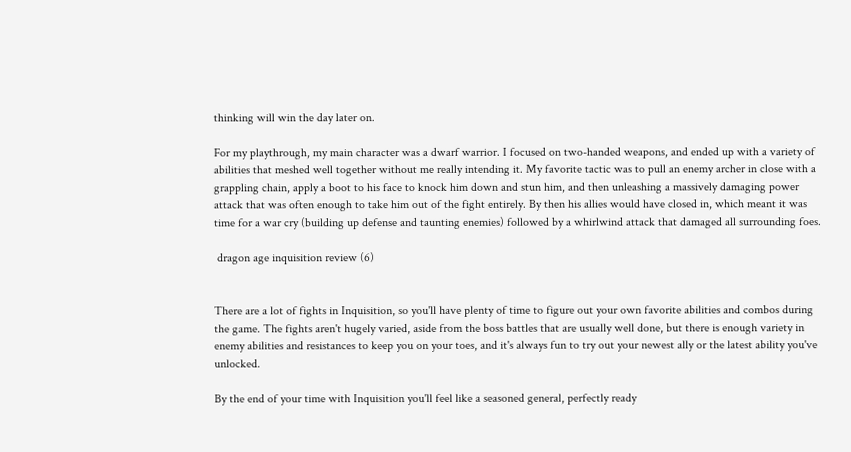thinking will win the day later on.

For my playthrough, my main character was a dwarf warrior. I focused on two-handed weapons, and ended up with a variety of abilities that meshed well together without me really intending it. My favorite tactic was to pull an enemy archer in close with a grappling chain, apply a boot to his face to knock him down and stun him, and then unleashing a massively damaging power attack that was often enough to take him out of the fight entirely. By then his allies would have closed in, which meant it was time for a war cry (building up defense and taunting enemies) followed by a whirlwind attack that damaged all surrounding foes.

 dragon age inquisition review (6)


There are a lot of fights in Inquisition, so you'll have plenty of time to figure out your own favorite abilities and combos during the game. The fights aren't hugely varied, aside from the boss battles that are usually well done, but there is enough variety in enemy abilities and resistances to keep you on your toes, and it's always fun to try out your newest ally or the latest ability you've unlocked.

By the end of your time with Inquisition you'll feel like a seasoned general, perfectly ready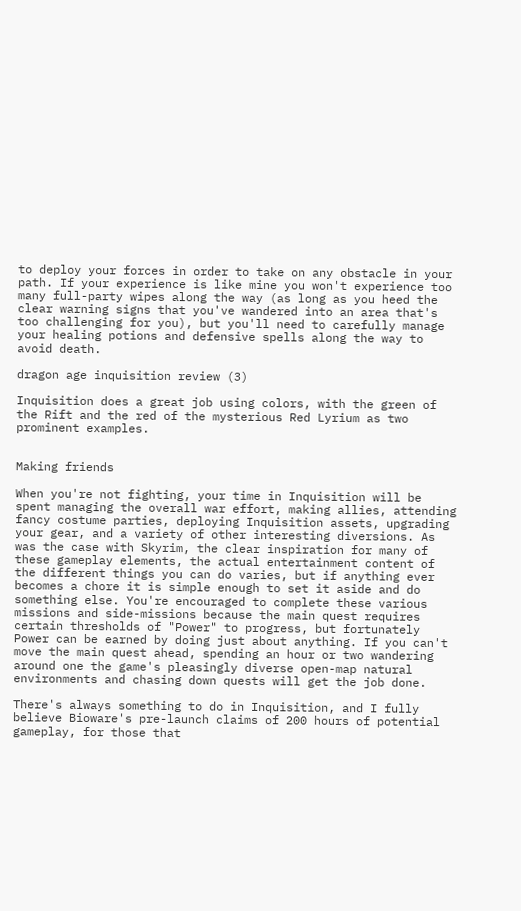to deploy your forces in order to take on any obstacle in your path. If your experience is like mine you won't experience too many full-party wipes along the way (as long as you heed the clear warning signs that you've wandered into an area that's too challenging for you), but you'll need to carefully manage your healing potions and defensive spells along the way to avoid death.

dragon age inquisition review (3)

Inquisition does a great job using colors, with the green of the Rift and the red of the mysterious Red Lyrium as two prominent examples.


Making friends

When you're not fighting, your time in Inquisition will be spent managing the overall war effort, making allies, attending fancy costume parties, deploying Inquisition assets, upgrading your gear, and a variety of other interesting diversions. As was the case with Skyrim, the clear inspiration for many of these gameplay elements, the actual entertainment content of the different things you can do varies, but if anything ever becomes a chore it is simple enough to set it aside and do something else. You're encouraged to complete these various missions and side-missions because the main quest requires certain thresholds of "Power" to progress, but fortunately Power can be earned by doing just about anything. If you can't move the main quest ahead, spending an hour or two wandering around one the game's pleasingly diverse open-map natural environments and chasing down quests will get the job done.

There's always something to do in Inquisition, and I fully believe Bioware's pre-launch claims of 200 hours of potential gameplay, for those that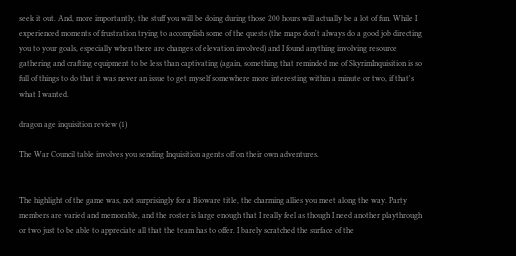seek it out. And, more importantly, the stuff you will be doing during those 200 hours will actually be a lot of fun. While I experienced moments of frustration trying to accomplish some of the quests (the maps don't always do a good job directing you to your goals, especially when there are changes of elevation involved) and I found anything involving resource gathering and crafting equipment to be less than captivating (again, something that reminded me of SkyrimInquisition is so full of things to do that it was never an issue to get myself somewhere more interesting within a minute or two, if that's what I wanted.

dragon age inquisition review (1)

The War Council table involves you sending Inquisition agents off on their own adventures.


The highlight of the game was, not surprisingly for a Bioware title, the charming allies you meet along the way. Party members are varied and memorable, and the roster is large enough that I really feel as though I need another playthrough or two just to be able to appreciate all that the team has to offer. I barely scratched the surface of the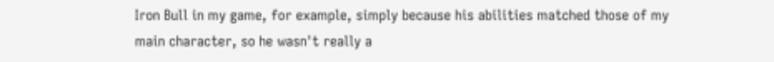Iron Bull in my game, for example, simply because his abilities matched those of my main character, so he wasn't really a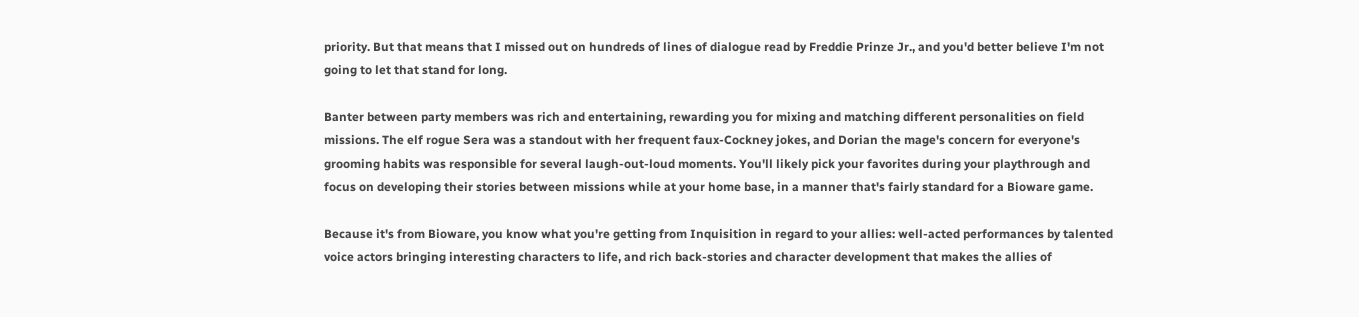priority. But that means that I missed out on hundreds of lines of dialogue read by Freddie Prinze Jr., and you'd better believe I'm not going to let that stand for long.

Banter between party members was rich and entertaining, rewarding you for mixing and matching different personalities on field missions. The elf rogue Sera was a standout with her frequent faux-Cockney jokes, and Dorian the mage's concern for everyone's grooming habits was responsible for several laugh-out-loud moments. You'll likely pick your favorites during your playthrough and focus on developing their stories between missions while at your home base, in a manner that's fairly standard for a Bioware game.

Because it's from Bioware, you know what you're getting from Inquisition in regard to your allies: well-acted performances by talented voice actors bringing interesting characters to life, and rich back-stories and character development that makes the allies of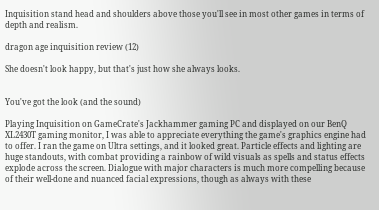Inquisition stand head and shoulders above those you'll see in most other games in terms of depth and realism.

dragon age inquisition review (12)

She doesn't look happy, but that's just how she always looks.


You've got the look (and the sound)

Playing Inquisition on GameCrate's Jackhammer gaming PC and displayed on our BenQ XL2430T gaming monitor, I was able to appreciate everything the game's graphics engine had to offer. I ran the game on Ultra settings, and it looked great. Particle effects and lighting are huge standouts, with combat providing a rainbow of wild visuals as spells and status effects explode across the screen. Dialogue with major characters is much more compelling because of their well-done and nuanced facial expressions, though as always with these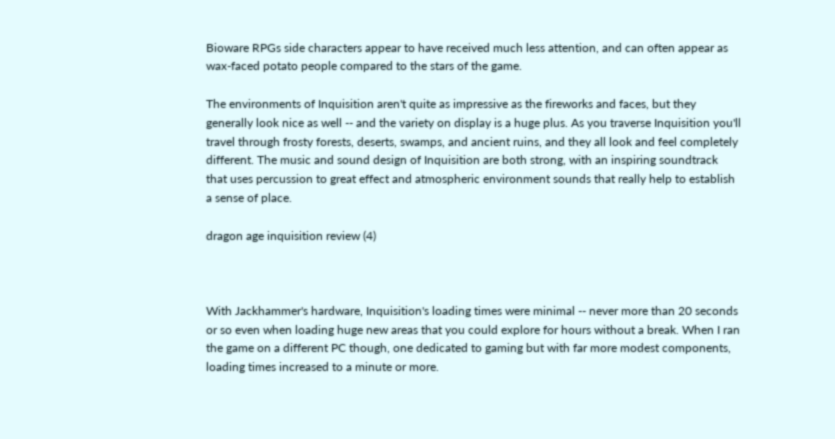Bioware RPGs side characters appear to have received much less attention, and can often appear as wax-faced potato people compared to the stars of the game.

The environments of Inquisition aren't quite as impressive as the fireworks and faces, but they generally look nice as well -- and the variety on display is a huge plus. As you traverse Inquisition you'll travel through frosty forests, deserts, swamps, and ancient ruins, and they all look and feel completely different. The music and sound design of Inquisition are both strong, with an inspiring soundtrack that uses percussion to great effect and atmospheric environment sounds that really help to establish a sense of place.

dragon age inquisition review (4)



With Jackhammer's hardware, Inquisition's loading times were minimal -- never more than 20 seconds or so even when loading huge new areas that you could explore for hours without a break. When I ran the game on a different PC though, one dedicated to gaming but with far more modest components, loading times increased to a minute or more.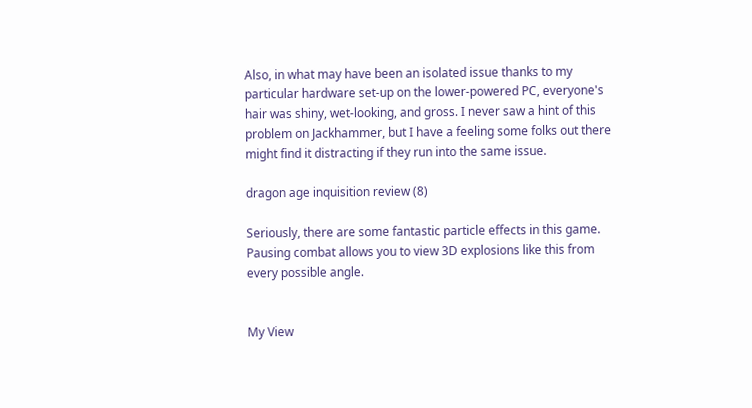Also, in what may have been an isolated issue thanks to my particular hardware set-up on the lower-powered PC, everyone's hair was shiny, wet-looking, and gross. I never saw a hint of this problem on Jackhammer, but I have a feeling some folks out there might find it distracting if they run into the same issue.

dragon age inquisition review (8)

Seriously, there are some fantastic particle effects in this game. Pausing combat allows you to view 3D explosions like this from every possible angle.


My View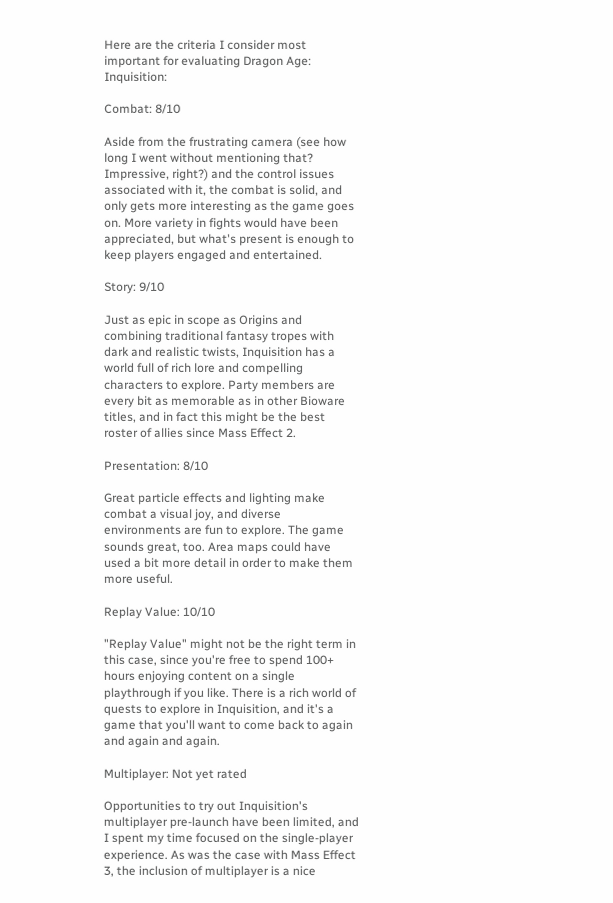Here are the criteria I consider most important for evaluating Dragon Age: Inquisition:

Combat: 8/10

Aside from the frustrating camera (see how long I went without mentioning that? Impressive, right?) and the control issues associated with it, the combat is solid, and only gets more interesting as the game goes on. More variety in fights would have been appreciated, but what's present is enough to keep players engaged and entertained.

Story: 9/10

Just as epic in scope as Origins and combining traditional fantasy tropes with dark and realistic twists, Inquisition has a world full of rich lore and compelling characters to explore. Party members are every bit as memorable as in other Bioware titles, and in fact this might be the best roster of allies since Mass Effect 2.

Presentation: 8/10

Great particle effects and lighting make combat a visual joy, and diverse environments are fun to explore. The game sounds great, too. Area maps could have used a bit more detail in order to make them more useful.

Replay Value: 10/10

"Replay Value" might not be the right term in this case, since you're free to spend 100+ hours enjoying content on a single playthrough if you like. There is a rich world of quests to explore in Inquisition, and it's a game that you'll want to come back to again and again and again.

Multiplayer: Not yet rated

Opportunities to try out Inquisition's multiplayer pre-launch have been limited, and I spent my time focused on the single-player experience. As was the case with Mass Effect 3, the inclusion of multiplayer is a nice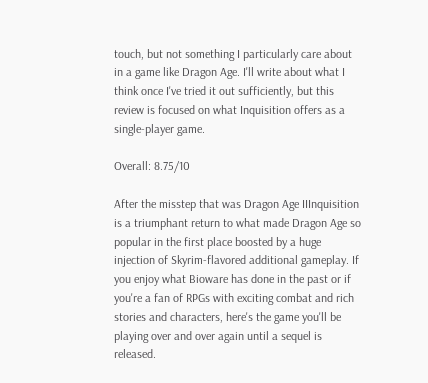touch, but not something I particularly care about in a game like Dragon Age. I'll write about what I think once I've tried it out sufficiently, but this review is focused on what Inquisition offers as a single-player game.

Overall: 8.75/10

After the misstep that was Dragon Age IIInquisition is a triumphant return to what made Dragon Age so popular in the first place boosted by a huge injection of Skyrim-flavored additional gameplay. If you enjoy what Bioware has done in the past or if you're a fan of RPGs with exciting combat and rich stories and characters, here's the game you'll be playing over and over again until a sequel is released.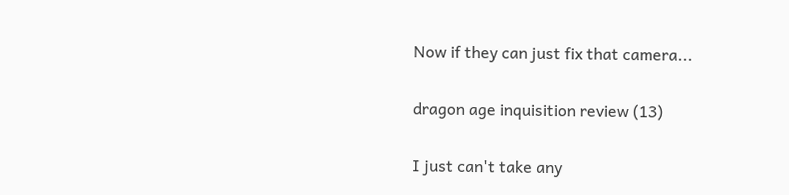Now if they can just fix that camera...

dragon age inquisition review (13)

I just can't take any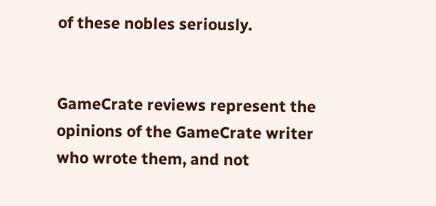of these nobles seriously.


GameCrate reviews represent the opinions of the GameCrate writer who wrote them, and not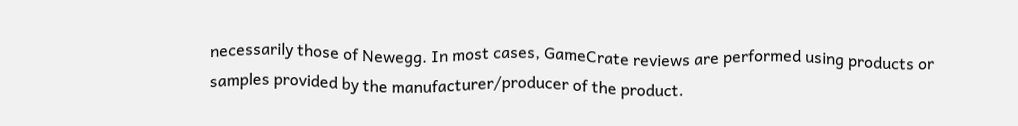necessarily those of Newegg. In most cases, GameCrate reviews are performed using products or samples provided by the manufacturer/producer of the product.